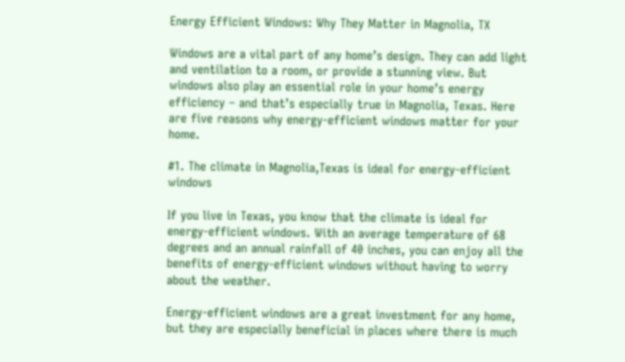Energy Efficient Windows: Why They Matter in Magnolia, TX

Windows are a vital part of any home’s design. They can add light and ventilation to a room, or provide a stunning view. But windows also play an essential role in your home’s energy efficiency – and that’s especially true in Magnolia, Texas. Here are five reasons why energy-efficient windows matter for your home.

#1. The climate in Magnolia,Texas is ideal for energy-efficient windows

If you live in Texas, you know that the climate is ideal for energy-efficient windows. With an average temperature of 68 degrees and an annual rainfall of 40 inches, you can enjoy all the benefits of energy-efficient windows without having to worry about the weather.

Energy-efficient windows are a great investment for any home, but they are especially beneficial in places where there is much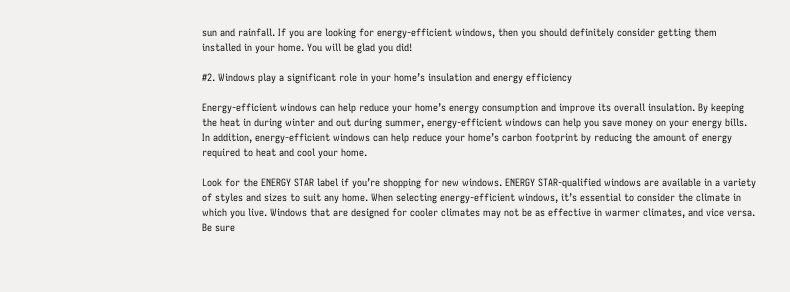sun and rainfall. If you are looking for energy-efficient windows, then you should definitely consider getting them installed in your home. You will be glad you did!

#2. Windows play a significant role in your home’s insulation and energy efficiency

Energy-efficient windows can help reduce your home’s energy consumption and improve its overall insulation. By keeping the heat in during winter and out during summer, energy-efficient windows can help you save money on your energy bills. In addition, energy-efficient windows can help reduce your home’s carbon footprint by reducing the amount of energy required to heat and cool your home.

Look for the ENERGY STAR label if you’re shopping for new windows. ENERGY STAR-qualified windows are available in a variety of styles and sizes to suit any home. When selecting energy-efficient windows, it’s essential to consider the climate in which you live. Windows that are designed for cooler climates may not be as effective in warmer climates, and vice versa. Be sure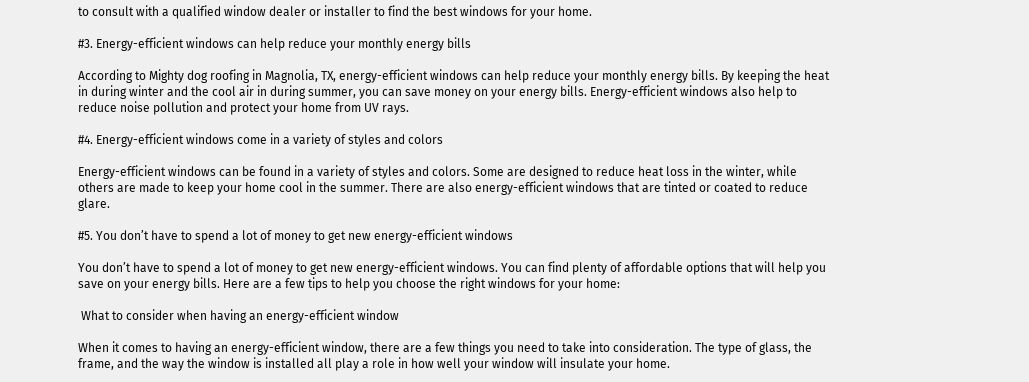to consult with a qualified window dealer or installer to find the best windows for your home.

#3. Energy-efficient windows can help reduce your monthly energy bills

According to Mighty dog roofing in Magnolia, TX, energy-efficient windows can help reduce your monthly energy bills. By keeping the heat in during winter and the cool air in during summer, you can save money on your energy bills. Energy-efficient windows also help to reduce noise pollution and protect your home from UV rays.

#4. Energy-efficient windows come in a variety of styles and colors

Energy-efficient windows can be found in a variety of styles and colors. Some are designed to reduce heat loss in the winter, while others are made to keep your home cool in the summer. There are also energy-efficient windows that are tinted or coated to reduce glare.

#5. You don’t have to spend a lot of money to get new energy-efficient windows

You don’t have to spend a lot of money to get new energy-efficient windows. You can find plenty of affordable options that will help you save on your energy bills. Here are a few tips to help you choose the right windows for your home:

 What to consider when having an energy-efficient window

When it comes to having an energy-efficient window, there are a few things you need to take into consideration. The type of glass, the frame, and the way the window is installed all play a role in how well your window will insulate your home.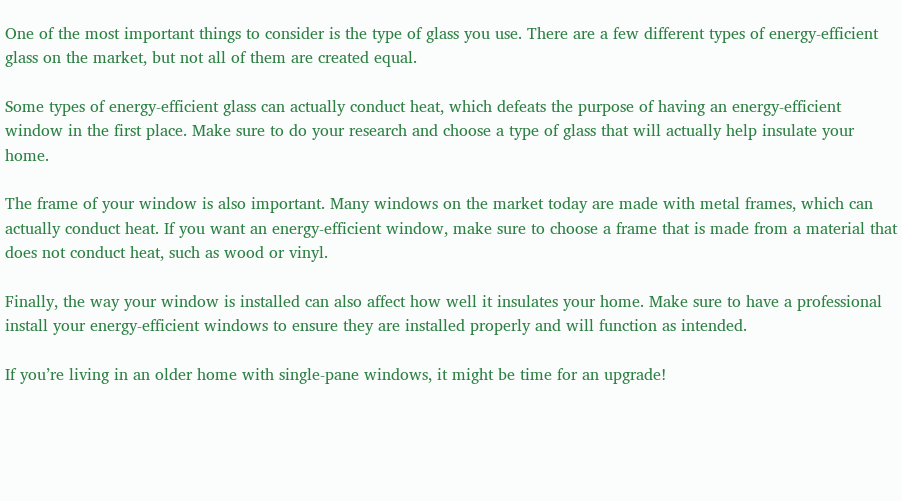One of the most important things to consider is the type of glass you use. There are a few different types of energy-efficient glass on the market, but not all of them are created equal.

Some types of energy-efficient glass can actually conduct heat, which defeats the purpose of having an energy-efficient window in the first place. Make sure to do your research and choose a type of glass that will actually help insulate your home.

The frame of your window is also important. Many windows on the market today are made with metal frames, which can actually conduct heat. If you want an energy-efficient window, make sure to choose a frame that is made from a material that does not conduct heat, such as wood or vinyl.

Finally, the way your window is installed can also affect how well it insulates your home. Make sure to have a professional install your energy-efficient windows to ensure they are installed properly and will function as intended.

If you’re living in an older home with single-pane windows, it might be time for an upgrade!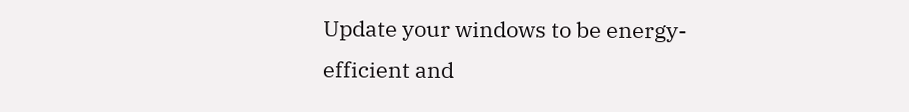Update your windows to be energy-efficient and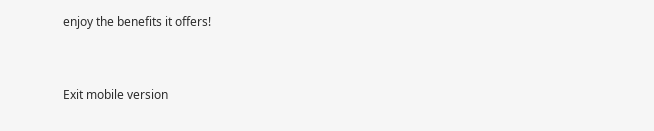enjoy the benefits it offers!


Exit mobile version